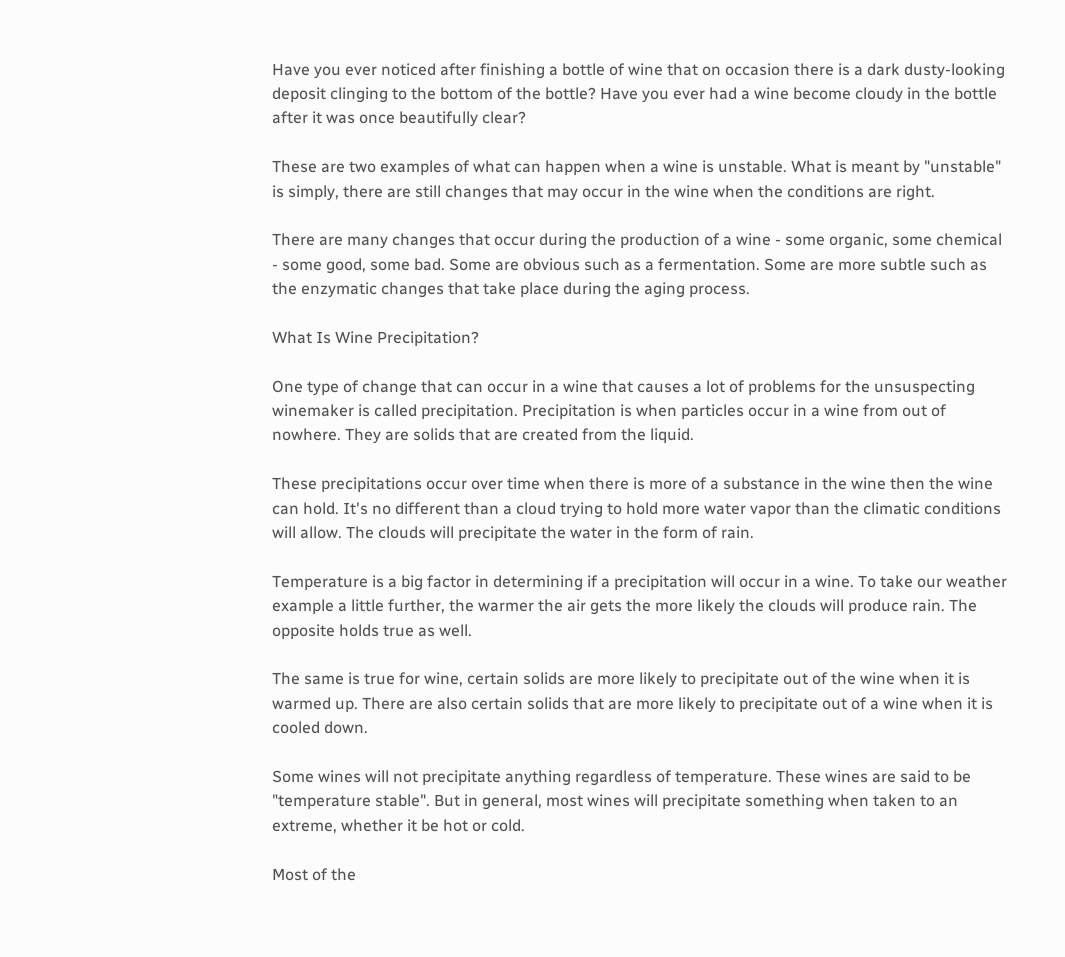Have you ever noticed after finishing a bottle of wine that on occasion there is a dark dusty-looking deposit clinging to the bottom of the bottle? Have you ever had a wine become cloudy in the bottle after it was once beautifully clear?

These are two examples of what can happen when a wine is unstable. What is meant by "unstable" is simply, there are still changes that may occur in the wine when the conditions are right.

There are many changes that occur during the production of a wine - some organic, some chemical - some good, some bad. Some are obvious such as a fermentation. Some are more subtle such as the enzymatic changes that take place during the aging process.

What Is Wine Precipitation?

One type of change that can occur in a wine that causes a lot of problems for the unsuspecting winemaker is called precipitation. Precipitation is when particles occur in a wine from out of nowhere. They are solids that are created from the liquid.

These precipitations occur over time when there is more of a substance in the wine then the wine can hold. It's no different than a cloud trying to hold more water vapor than the climatic conditions will allow. The clouds will precipitate the water in the form of rain.

Temperature is a big factor in determining if a precipitation will occur in a wine. To take our weather example a little further, the warmer the air gets the more likely the clouds will produce rain. The opposite holds true as well.

The same is true for wine, certain solids are more likely to precipitate out of the wine when it is warmed up. There are also certain solids that are more likely to precipitate out of a wine when it is cooled down.

Some wines will not precipitate anything regardless of temperature. These wines are said to be "temperature stable". But in general, most wines will precipitate something when taken to an extreme, whether it be hot or cold.

Most of the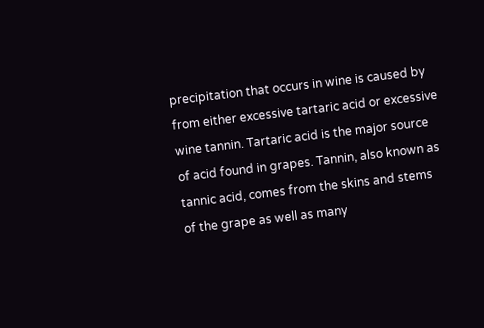precipitation that occurs in wine is caused by from either excessive tartaric acid or excessive wine tannin. Tartaric acid is the major source of acid found in grapes. Tannin, also known as tannic acid, comes from the skins and stems of the grape as well as many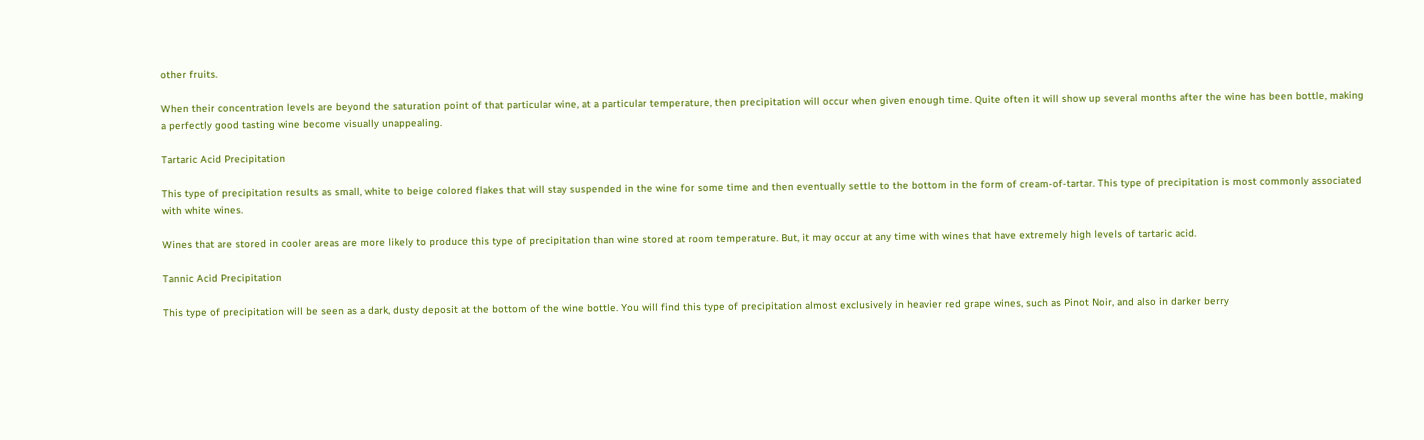other fruits.

When their concentration levels are beyond the saturation point of that particular wine, at a particular temperature, then precipitation will occur when given enough time. Quite often it will show up several months after the wine has been bottle, making a perfectly good tasting wine become visually unappealing.

Tartaric Acid Precipitation

This type of precipitation results as small, white to beige colored flakes that will stay suspended in the wine for some time and then eventually settle to the bottom in the form of cream-of-tartar. This type of precipitation is most commonly associated with white wines.

Wines that are stored in cooler areas are more likely to produce this type of precipitation than wine stored at room temperature. But, it may occur at any time with wines that have extremely high levels of tartaric acid.

Tannic Acid Precipitation

This type of precipitation will be seen as a dark, dusty deposit at the bottom of the wine bottle. You will find this type of precipitation almost exclusively in heavier red grape wines, such as Pinot Noir, and also in darker berry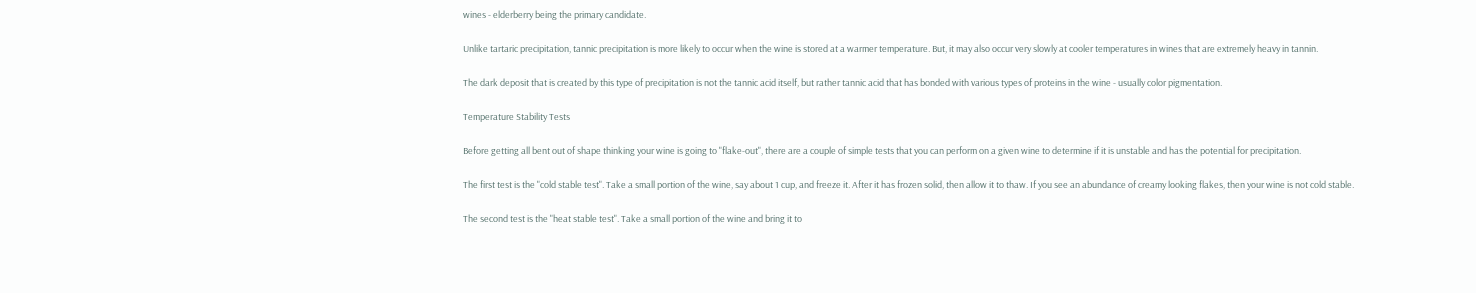wines - elderberry being the primary candidate.

Unlike tartaric precipitation, tannic precipitation is more likely to occur when the wine is stored at a warmer temperature. But, it may also occur very slowly at cooler temperatures in wines that are extremely heavy in tannin.

The dark deposit that is created by this type of precipitation is not the tannic acid itself, but rather tannic acid that has bonded with various types of proteins in the wine - usually color pigmentation.

Temperature Stability Tests

Before getting all bent out of shape thinking your wine is going to "flake-out", there are a couple of simple tests that you can perform on a given wine to determine if it is unstable and has the potential for precipitation.

The first test is the "cold stable test". Take a small portion of the wine, say about 1 cup, and freeze it. After it has frozen solid, then allow it to thaw. If you see an abundance of creamy looking flakes, then your wine is not cold stable.

The second test is the "heat stable test". Take a small portion of the wine and bring it to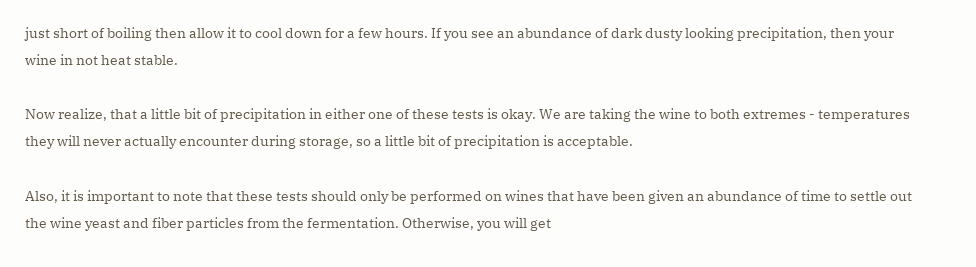just short of boiling then allow it to cool down for a few hours. If you see an abundance of dark dusty looking precipitation, then your wine in not heat stable.

Now realize, that a little bit of precipitation in either one of these tests is okay. We are taking the wine to both extremes - temperatures they will never actually encounter during storage, so a little bit of precipitation is acceptable.

Also, it is important to note that these tests should only be performed on wines that have been given an abundance of time to settle out the wine yeast and fiber particles from the fermentation. Otherwise, you will get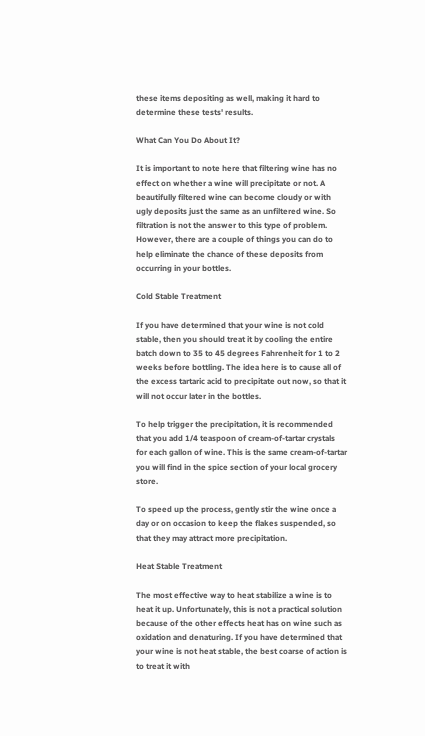these items depositing as well, making it hard to determine these tests' results.

What Can You Do About It?

It is important to note here that filtering wine has no effect on whether a wine will precipitate or not. A beautifully filtered wine can become cloudy or with ugly deposits just the same as an unfiltered wine. So filtration is not the answer to this type of problem. However, there are a couple of things you can do to help eliminate the chance of these deposits from occurring in your bottles.

Cold Stable Treatment

If you have determined that your wine is not cold stable, then you should treat it by cooling the entire batch down to 35 to 45 degrees Fahrenheit for 1 to 2 weeks before bottling. The idea here is to cause all of the excess tartaric acid to precipitate out now, so that it will not occur later in the bottles.

To help trigger the precipitation, it is recommended that you add 1/4 teaspoon of cream-of-tartar crystals for each gallon of wine. This is the same cream-of-tartar you will find in the spice section of your local grocery store.

To speed up the process, gently stir the wine once a day or on occasion to keep the flakes suspended, so that they may attract more precipitation.

Heat Stable Treatment

The most effective way to heat stabilize a wine is to heat it up. Unfortunately, this is not a practical solution because of the other effects heat has on wine such as oxidation and denaturing. If you have determined that your wine is not heat stable, the best coarse of action is to treat it with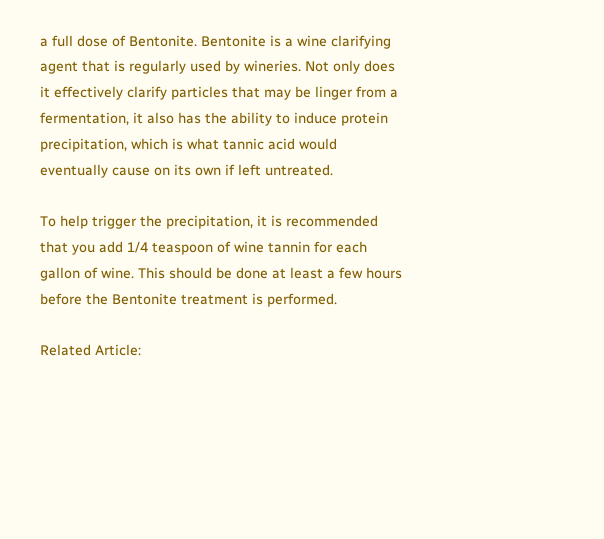a full dose of Bentonite. Bentonite is a wine clarifying agent that is regularly used by wineries. Not only does it effectively clarify particles that may be linger from a fermentation, it also has the ability to induce protein precipitation, which is what tannic acid would eventually cause on its own if left untreated.

To help trigger the precipitation, it is recommended that you add 1/4 teaspoon of wine tannin for each gallon of wine. This should be done at least a few hours before the Bentonite treatment is performed.

Related Article: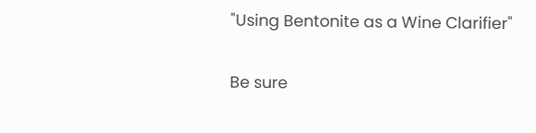"Using Bentonite as a Wine Clarifier"

Be sure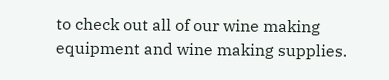to check out all of our wine making equipment and wine making supplies.